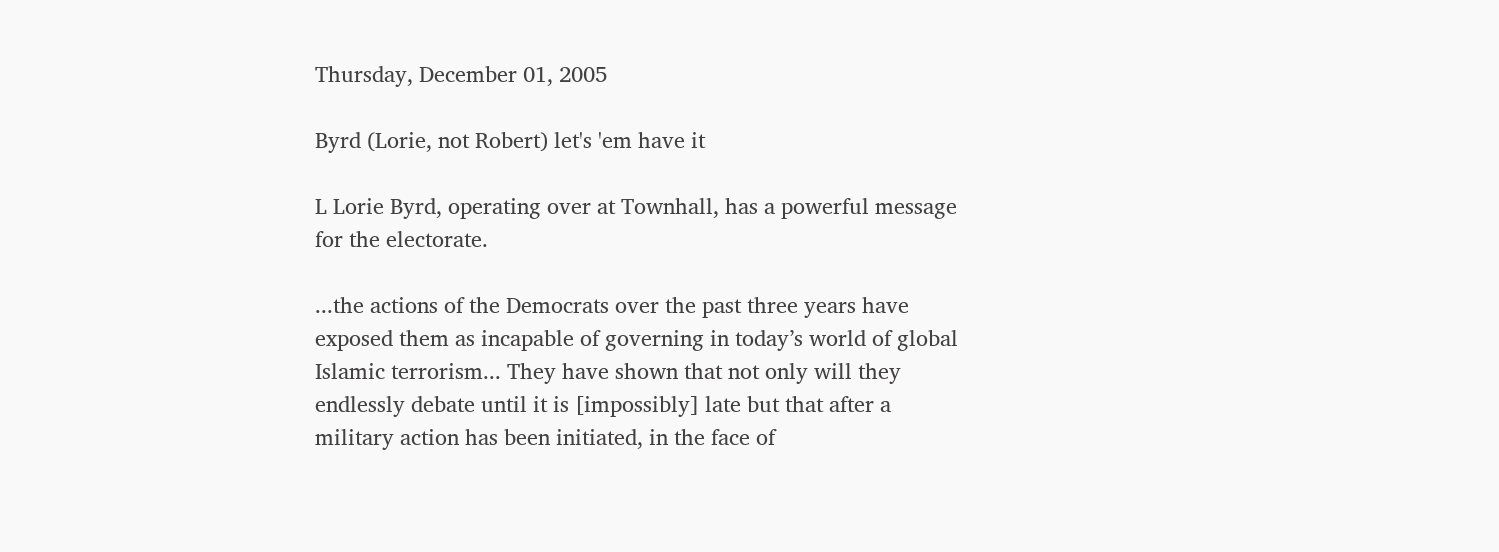Thursday, December 01, 2005

Byrd (Lorie, not Robert) let's 'em have it

L Lorie Byrd, operating over at Townhall, has a powerful message for the electorate.

...the actions of the Democrats over the past three years have exposed them as incapable of governing in today’s world of global Islamic terrorism... They have shown that not only will they endlessly debate until it is [impossibly] late but that after a military action has been initiated, in the face of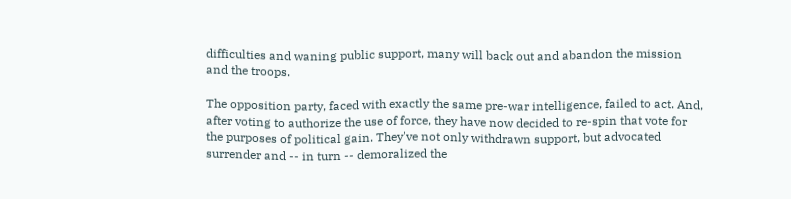difficulties and waning public support, many will back out and abandon the mission and the troops.

The opposition party, faced with exactly the same pre-war intelligence, failed to act. And, after voting to authorize the use of force, they have now decided to re-spin that vote for the purposes of political gain. They've not only withdrawn support, but advocated surrender and -- in turn -- demoralized the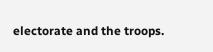electorate and the troops.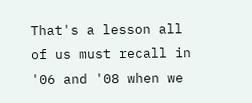That's a lesson all of us must recall in '06 and '08 when we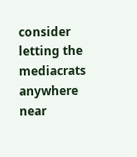consider letting the mediacrats anywhere near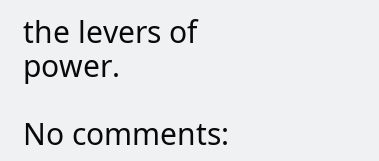the levers of power.

No comments: